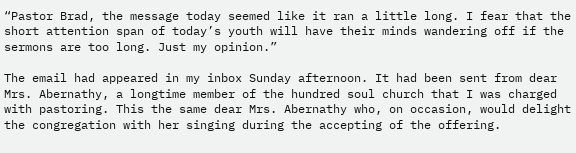“Pastor Brad, the message today seemed like it ran a little long. I fear that the short attention span of today’s youth will have their minds wandering off if the sermons are too long. Just my opinion.”

The email had appeared in my inbox Sunday afternoon. It had been sent from dear Mrs. Abernathy, a longtime member of the hundred soul church that I was charged with pastoring. This the same dear Mrs. Abernathy who, on occasion, would delight the congregation with her singing during the accepting of the offering.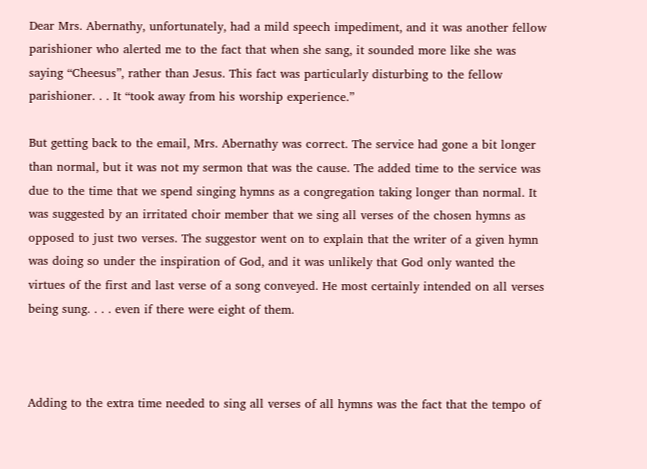Dear Mrs. Abernathy, unfortunately, had a mild speech impediment, and it was another fellow parishioner who alerted me to the fact that when she sang, it sounded more like she was saying “Cheesus”, rather than Jesus. This fact was particularly disturbing to the fellow parishioner. . . It “took away from his worship experience.”

But getting back to the email, Mrs. Abernathy was correct. The service had gone a bit longer than normal, but it was not my sermon that was the cause. The added time to the service was due to the time that we spend singing hymns as a congregation taking longer than normal. It was suggested by an irritated choir member that we sing all verses of the chosen hymns as opposed to just two verses. The suggestor went on to explain that the writer of a given hymn was doing so under the inspiration of God, and it was unlikely that God only wanted the virtues of the first and last verse of a song conveyed. He most certainly intended on all verses being sung. . . . even if there were eight of them.



Adding to the extra time needed to sing all verses of all hymns was the fact that the tempo of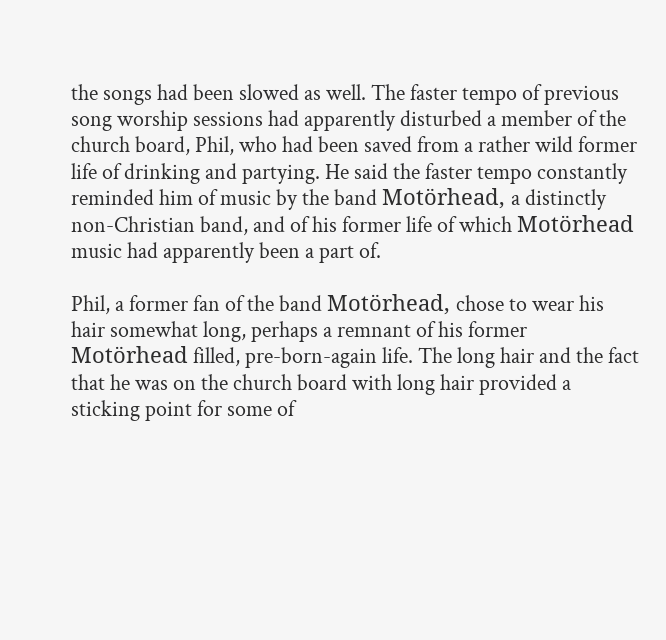the songs had been slowed as well. The faster tempo of previous song worship sessions had apparently disturbed a member of the church board, Phil, who had been saved from a rather wild former life of drinking and partying. He said the faster tempo constantly reminded him of music by the band Motörhead, a distinctly non-Christian band, and of his former life of which Motörhead music had apparently been a part of.

Phil, a former fan of the band Motörhead, chose to wear his hair somewhat long, perhaps a remnant of his former Motörhead filled, pre-born-again life. The long hair and the fact that he was on the church board with long hair provided a sticking point for some of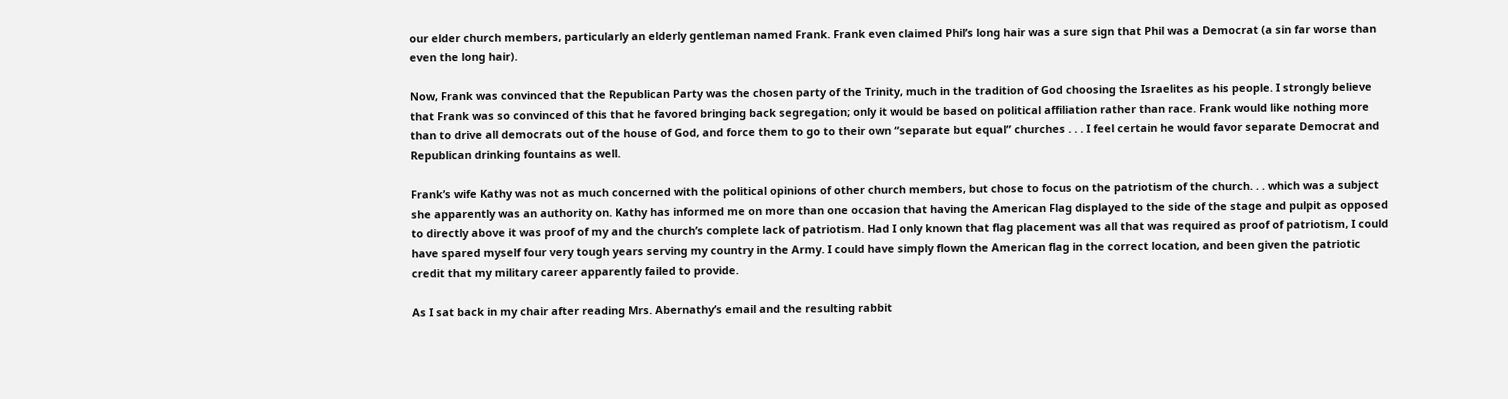our elder church members, particularly an elderly gentleman named Frank. Frank even claimed Phil’s long hair was a sure sign that Phil was a Democrat (a sin far worse than even the long hair).

Now, Frank was convinced that the Republican Party was the chosen party of the Trinity, much in the tradition of God choosing the Israelites as his people. I strongly believe that Frank was so convinced of this that he favored bringing back segregation; only it would be based on political affiliation rather than race. Frank would like nothing more than to drive all democrats out of the house of God, and force them to go to their own “separate but equal” churches . . . I feel certain he would favor separate Democrat and Republican drinking fountains as well.

Frank’s wife Kathy was not as much concerned with the political opinions of other church members, but chose to focus on the patriotism of the church. . . which was a subject she apparently was an authority on. Kathy has informed me on more than one occasion that having the American Flag displayed to the side of the stage and pulpit as opposed to directly above it was proof of my and the church’s complete lack of patriotism. Had I only known that flag placement was all that was required as proof of patriotism, I could have spared myself four very tough years serving my country in the Army. I could have simply flown the American flag in the correct location, and been given the patriotic credit that my military career apparently failed to provide.

As I sat back in my chair after reading Mrs. Abernathy’s email and the resulting rabbit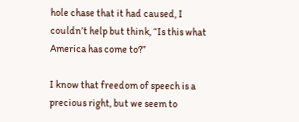hole chase that it had caused, I couldn’t help but think, “Is this what America has come to?”

I know that freedom of speech is a precious right, but we seem to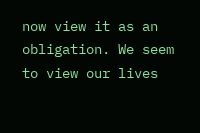now view it as an obligation. We seem to view our lives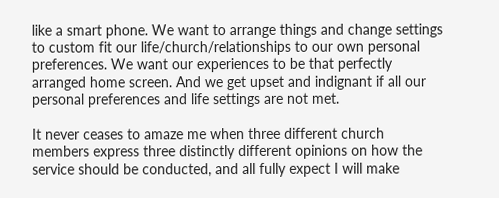like a smart phone. We want to arrange things and change settings to custom fit our life/church/relationships to our own personal preferences. We want our experiences to be that perfectly arranged home screen. And we get upset and indignant if all our personal preferences and life settings are not met.

It never ceases to amaze me when three different church members express three distinctly different opinions on how the service should be conducted, and all fully expect I will make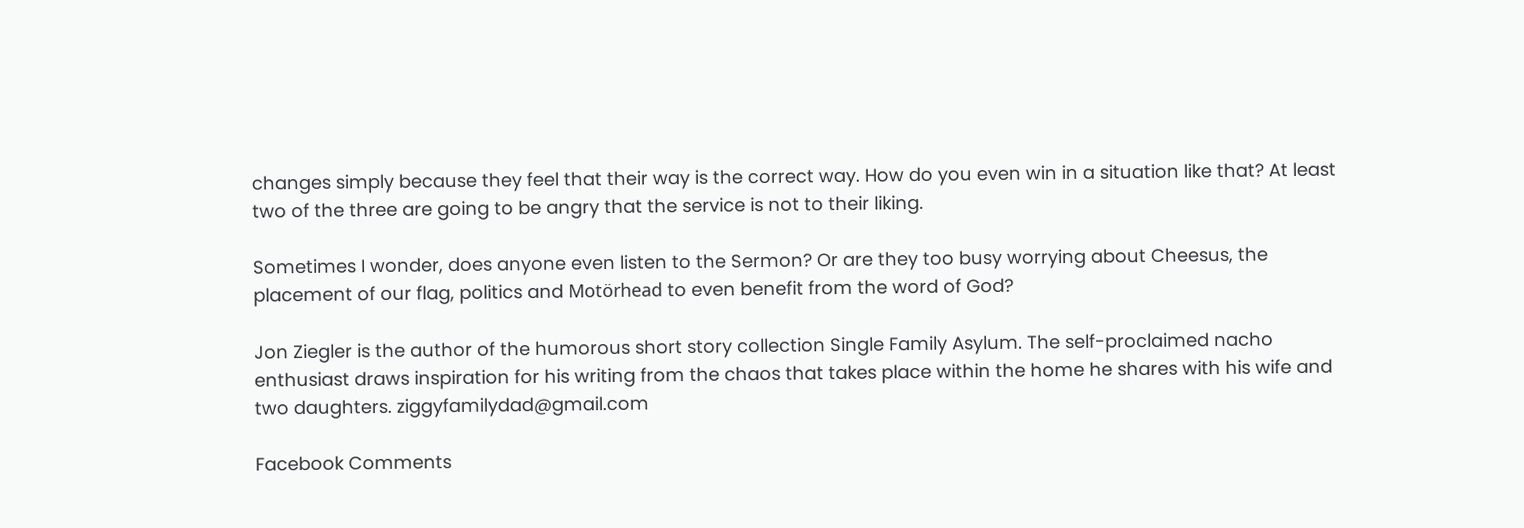changes simply because they feel that their way is the correct way. How do you even win in a situation like that? At least two of the three are going to be angry that the service is not to their liking.

Sometimes I wonder, does anyone even listen to the Sermon? Or are they too busy worrying about Cheesus, the placement of our flag, politics and Motörhead to even benefit from the word of God?

Jon Ziegler is the author of the humorous short story collection Single Family Asylum. The self-proclaimed nacho enthusiast draws inspiration for his writing from the chaos that takes place within the home he shares with his wife and two daughters. ziggyfamilydad@gmail.com

Facebook Comments